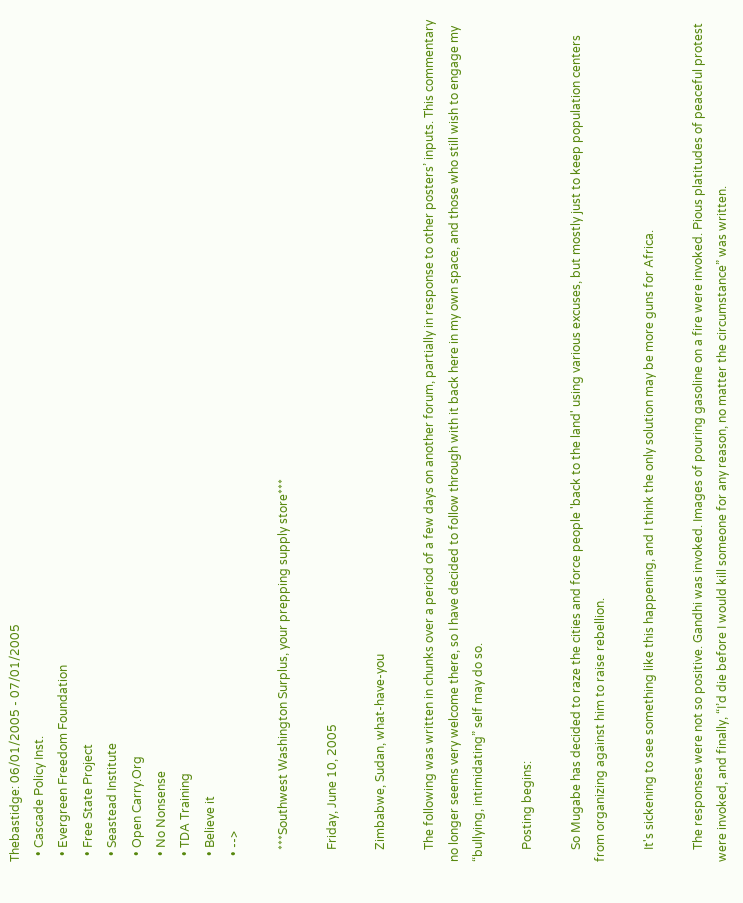Thebastidge: 06/01/2005 - 07/01/2005
  • Cascade Policy Inst.
  • Evergreen Freedom Foundation
  • Free State Project
  • Seastead Institute
  • Open Carry.Org
  • No Nonsense
  • TDA Training
  • Believe it
  • -->

    ***Southwest Washington Surplus, your prepping supply store***

    Friday, June 10, 2005

    Zimbabwe, Sudan, what-have-you

    The following was written in chunks over a period of a few days on another forum, partially in response to other posters’ inputs. This commentary no longer seems very welcome there, so I have decided to follow through with it back here in my own space, and those who still wish to engage my “bullying, intimidating” self may do so.

    Posting begins:

    So Mugabe has decided to raze the cities and force people 'back to the land' using various excuses, but mostly just to keep population centers from organizing against him to raise rebellion.

    It's sickening to see something like this happening, and I think the only solution may be more guns for Africa.

    The responses were not so positive. Gandhi was invoked. Images of pouring gasoline on a fire were invoked. Pious platitudes of peaceful protest were invoked, and finally, “I’d die before I would kill someone for any reason, no matter the circumstance” was written.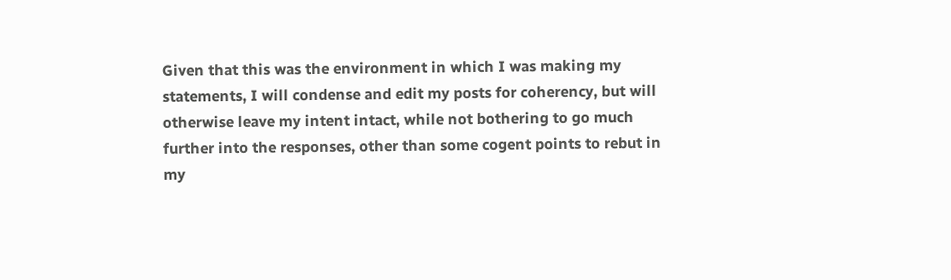Given that this was the environment in which I was making my statements, I will condense and edit my posts for coherency, but will otherwise leave my intent intact, while not bothering to go much further into the responses, other than some cogent points to rebut in my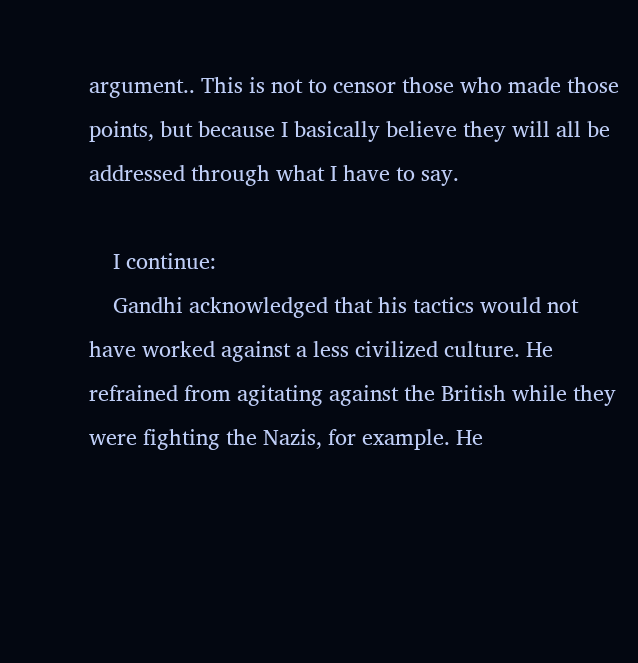argument.. This is not to censor those who made those points, but because I basically believe they will all be addressed through what I have to say.

    I continue:
    Gandhi acknowledged that his tactics would not have worked against a less civilized culture. He refrained from agitating against the British while they were fighting the Nazis, for example. He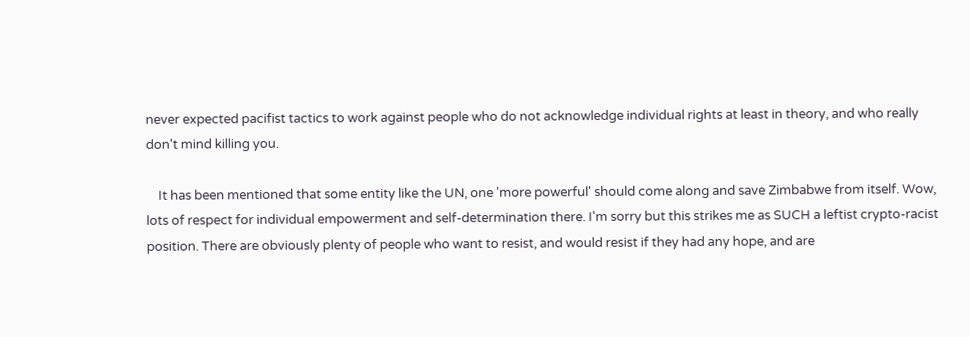never expected pacifist tactics to work against people who do not acknowledge individual rights at least in theory, and who really don't mind killing you.

    It has been mentioned that some entity like the UN, one 'more powerful' should come along and save Zimbabwe from itself. Wow, lots of respect for individual empowerment and self-determination there. I'm sorry but this strikes me as SUCH a leftist crypto-racist position. There are obviously plenty of people who want to resist, and would resist if they had any hope, and are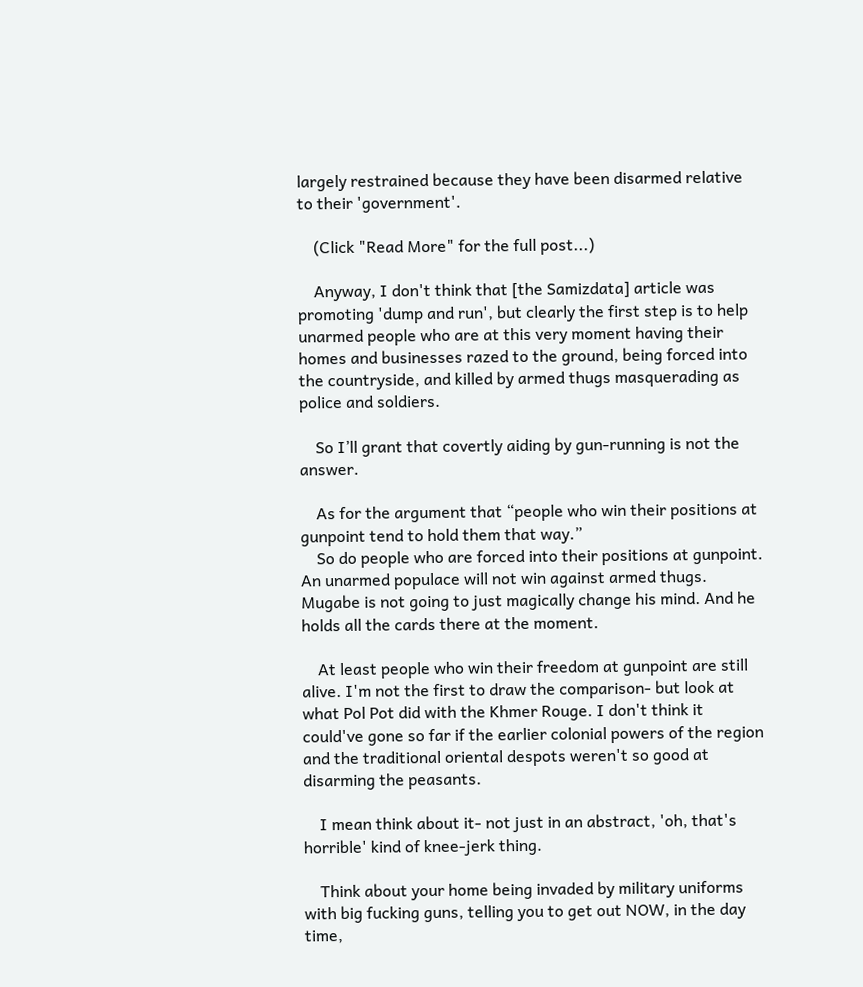largely restrained because they have been disarmed relative to their 'government'.

    (Click "Read More" for the full post...)

    Anyway, I don't think that [the Samizdata] article was promoting 'dump and run', but clearly the first step is to help unarmed people who are at this very moment having their homes and businesses razed to the ground, being forced into the countryside, and killed by armed thugs masquerading as police and soldiers.

    So I’ll grant that covertly aiding by gun-running is not the answer.

    As for the argument that “people who win their positions at gunpoint tend to hold them that way.”
    So do people who are forced into their positions at gunpoint. An unarmed populace will not win against armed thugs. Mugabe is not going to just magically change his mind. And he holds all the cards there at the moment.

    At least people who win their freedom at gunpoint are still alive. I'm not the first to draw the comparison- but look at what Pol Pot did with the Khmer Rouge. I don't think it could've gone so far if the earlier colonial powers of the region and the traditional oriental despots weren't so good at disarming the peasants.

    I mean think about it- not just in an abstract, 'oh, that's horrible' kind of knee-jerk thing.

    Think about your home being invaded by military uniforms with big fucking guns, telling you to get out NOW, in the day time,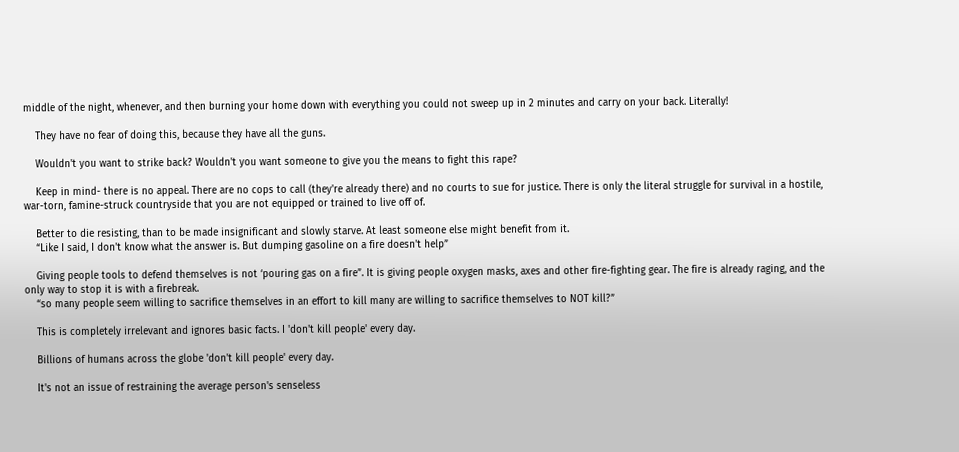middle of the night, whenever, and then burning your home down with everything you could not sweep up in 2 minutes and carry on your back. Literally!

    They have no fear of doing this, because they have all the guns.

    Wouldn't you want to strike back? Wouldn't you want someone to give you the means to fight this rape?

    Keep in mind- there is no appeal. There are no cops to call (they're already there) and no courts to sue for justice. There is only the literal struggle for survival in a hostile, war-torn, famine-struck countryside that you are not equipped or trained to live off of.

    Better to die resisting, than to be made insignificant and slowly starve. At least someone else might benefit from it.
    “Like I said, I don't know what the answer is. But dumping gasoline on a fire doesn't help”

    Giving people tools to defend themselves is not ‘pouring gas on a fire”. It is giving people oxygen masks, axes and other fire-fighting gear. The fire is already raging, and the only way to stop it is with a firebreak.
    “so many people seem willing to sacrifice themselves in an effort to kill many are willing to sacrifice themselves to NOT kill?”

    This is completely irrelevant and ignores basic facts. I 'don't kill people' every day.

    Billions of humans across the globe 'don't kill people' every day.

    It's not an issue of restraining the average person's senseless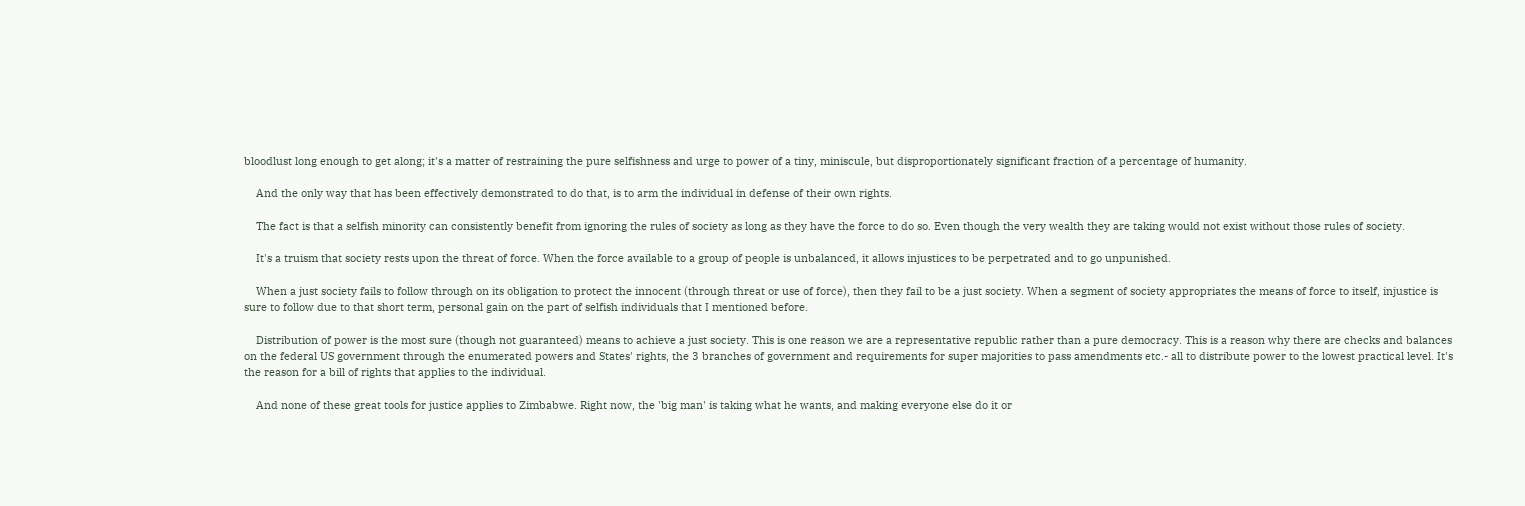bloodlust long enough to get along; it's a matter of restraining the pure selfishness and urge to power of a tiny, miniscule, but disproportionately significant fraction of a percentage of humanity.

    And the only way that has been effectively demonstrated to do that, is to arm the individual in defense of their own rights.

    The fact is that a selfish minority can consistently benefit from ignoring the rules of society as long as they have the force to do so. Even though the very wealth they are taking would not exist without those rules of society.

    It's a truism that society rests upon the threat of force. When the force available to a group of people is unbalanced, it allows injustices to be perpetrated and to go unpunished.

    When a just society fails to follow through on its obligation to protect the innocent (through threat or use of force), then they fail to be a just society. When a segment of society appropriates the means of force to itself, injustice is sure to follow due to that short term, personal gain on the part of selfish individuals that I mentioned before.

    Distribution of power is the most sure (though not guaranteed) means to achieve a just society. This is one reason we are a representative republic rather than a pure democracy. This is a reason why there are checks and balances on the federal US government through the enumerated powers and States' rights, the 3 branches of government and requirements for super majorities to pass amendments etc.- all to distribute power to the lowest practical level. It's the reason for a bill of rights that applies to the individual.

    And none of these great tools for justice applies to Zimbabwe. Right now, the 'big man' is taking what he wants, and making everyone else do it or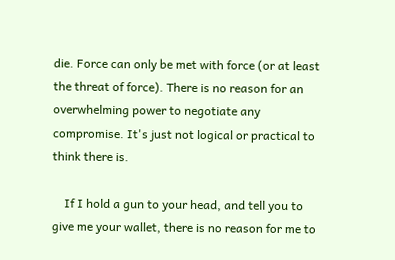die. Force can only be met with force (or at least the threat of force). There is no reason for an overwhelming power to negotiate any compromise. It's just not logical or practical to think there is.

    If I hold a gun to your head, and tell you to give me your wallet, there is no reason for me to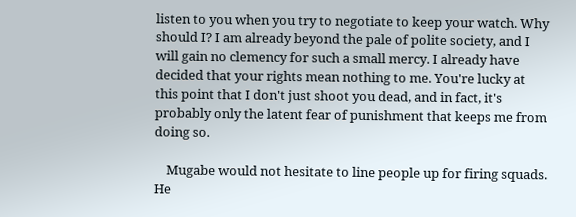listen to you when you try to negotiate to keep your watch. Why should I? I am already beyond the pale of polite society, and I will gain no clemency for such a small mercy. I already have decided that your rights mean nothing to me. You're lucky at this point that I don't just shoot you dead, and in fact, it's probably only the latent fear of punishment that keeps me from doing so.

    Mugabe would not hesitate to line people up for firing squads. He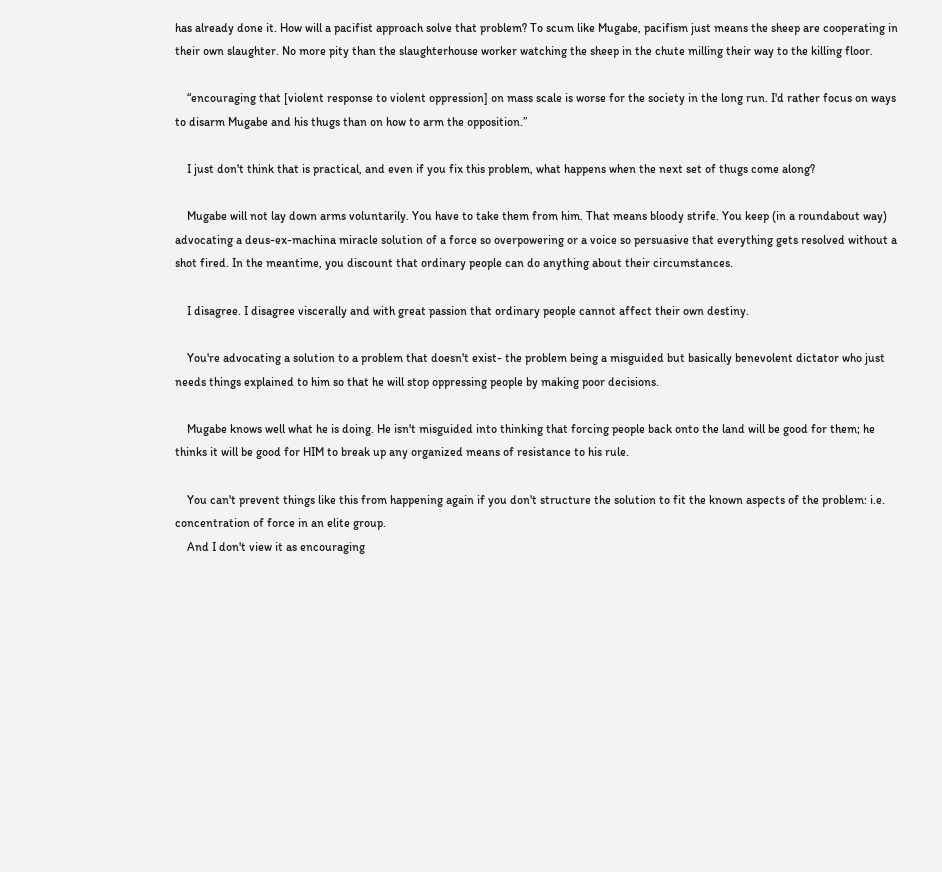has already done it. How will a pacifist approach solve that problem? To scum like Mugabe, pacifism just means the sheep are cooperating in their own slaughter. No more pity than the slaughterhouse worker watching the sheep in the chute milling their way to the killing floor.

    “encouraging that [violent response to violent oppression] on mass scale is worse for the society in the long run. I'd rather focus on ways to disarm Mugabe and his thugs than on how to arm the opposition.”

    I just don't think that is practical, and even if you fix this problem, what happens when the next set of thugs come along?

    Mugabe will not lay down arms voluntarily. You have to take them from him. That means bloody strife. You keep (in a roundabout way) advocating a deus-ex-machina miracle solution of a force so overpowering or a voice so persuasive that everything gets resolved without a shot fired. In the meantime, you discount that ordinary people can do anything about their circumstances.

    I disagree. I disagree viscerally and with great passion that ordinary people cannot affect their own destiny.

    You're advocating a solution to a problem that doesn't exist- the problem being a misguided but basically benevolent dictator who just needs things explained to him so that he will stop oppressing people by making poor decisions.

    Mugabe knows well what he is doing. He isn't misguided into thinking that forcing people back onto the land will be good for them; he thinks it will be good for HIM to break up any organized means of resistance to his rule.

    You can't prevent things like this from happening again if you don't structure the solution to fit the known aspects of the problem: i.e. concentration of force in an elite group.
    And I don't view it as encouraging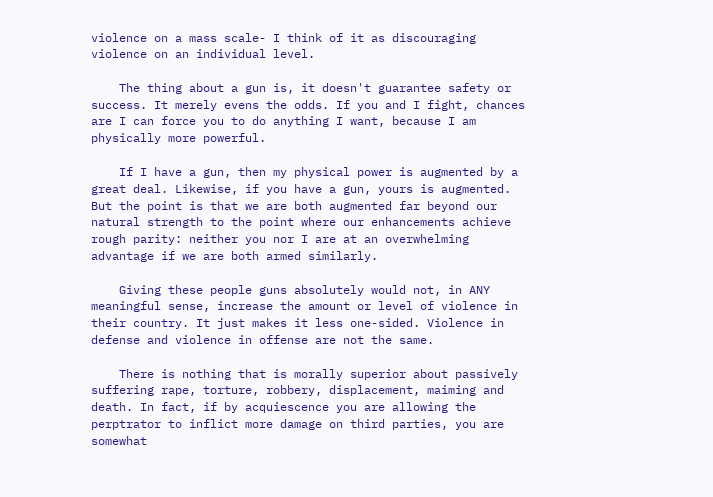violence on a mass scale- I think of it as discouraging violence on an individual level.

    The thing about a gun is, it doesn't guarantee safety or success. It merely evens the odds. If you and I fight, chances are I can force you to do anything I want, because I am physically more powerful.

    If I have a gun, then my physical power is augmented by a great deal. Likewise, if you have a gun, yours is augmented. But the point is that we are both augmented far beyond our natural strength to the point where our enhancements achieve rough parity: neither you nor I are at an overwhelming advantage if we are both armed similarly.

    Giving these people guns absolutely would not, in ANY meaningful sense, increase the amount or level of violence in their country. It just makes it less one-sided. Violence in defense and violence in offense are not the same.

    There is nothing that is morally superior about passively suffering rape, torture, robbery, displacement, maiming and death. In fact, if by acquiescence you are allowing the perptrator to inflict more damage on third parties, you are somewhat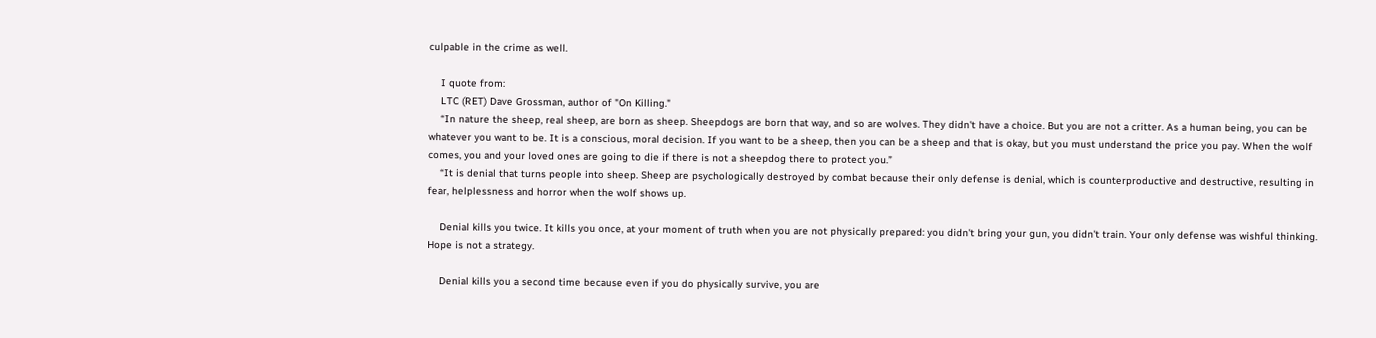culpable in the crime as well.

    I quote from:
    LTC (RET) Dave Grossman, author of "On Killing."
    “In nature the sheep, real sheep, are born as sheep. Sheepdogs are born that way, and so are wolves. They didn't have a choice. But you are not a critter. As a human being, you can be whatever you want to be. It is a conscious, moral decision. If you want to be a sheep, then you can be a sheep and that is okay, but you must understand the price you pay. When the wolf comes, you and your loved ones are going to die if there is not a sheepdog there to protect you.”
    “It is denial that turns people into sheep. Sheep are psychologically destroyed by combat because their only defense is denial, which is counterproductive and destructive, resulting in fear, helplessness and horror when the wolf shows up.

    Denial kills you twice. It kills you once, at your moment of truth when you are not physically prepared: you didn't bring your gun, you didn't train. Your only defense was wishful thinking. Hope is not a strategy.

    Denial kills you a second time because even if you do physically survive, you are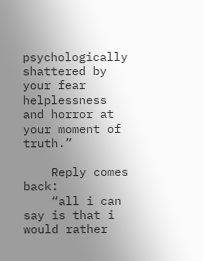psychologically shattered by your fear helplessness and horror at your moment of truth.”

    Reply comes back:
    “all i can say is that i would rather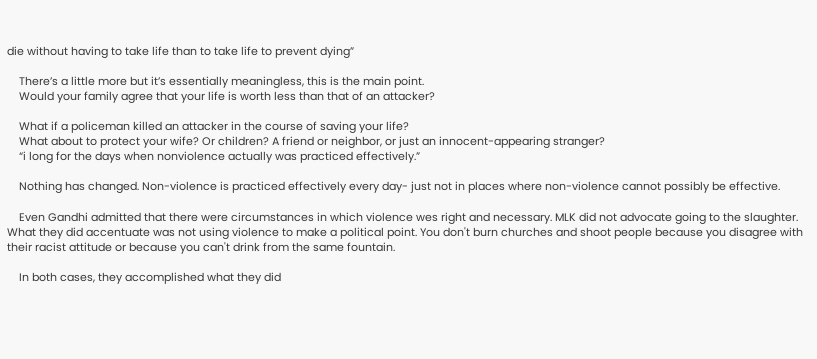die without having to take life than to take life to prevent dying”

    There’s a little more but it’s essentially meaningless, this is the main point.
    Would your family agree that your life is worth less than that of an attacker?

    What if a policeman killed an attacker in the course of saving your life?
    What about to protect your wife? Or children? A friend or neighbor, or just an innocent-appearing stranger?
    “i long for the days when nonviolence actually was practiced effectively.”

    Nothing has changed. Non-violence is practiced effectively every day- just not in places where non-violence cannot possibly be effective.

    Even Gandhi admitted that there were circumstances in which violence wes right and necessary. MLK did not advocate going to the slaughter. What they did accentuate was not using violence to make a political point. You don't burn churches and shoot people because you disagree with their racist attitude or because you can't drink from the same fountain.

    In both cases, they accomplished what they did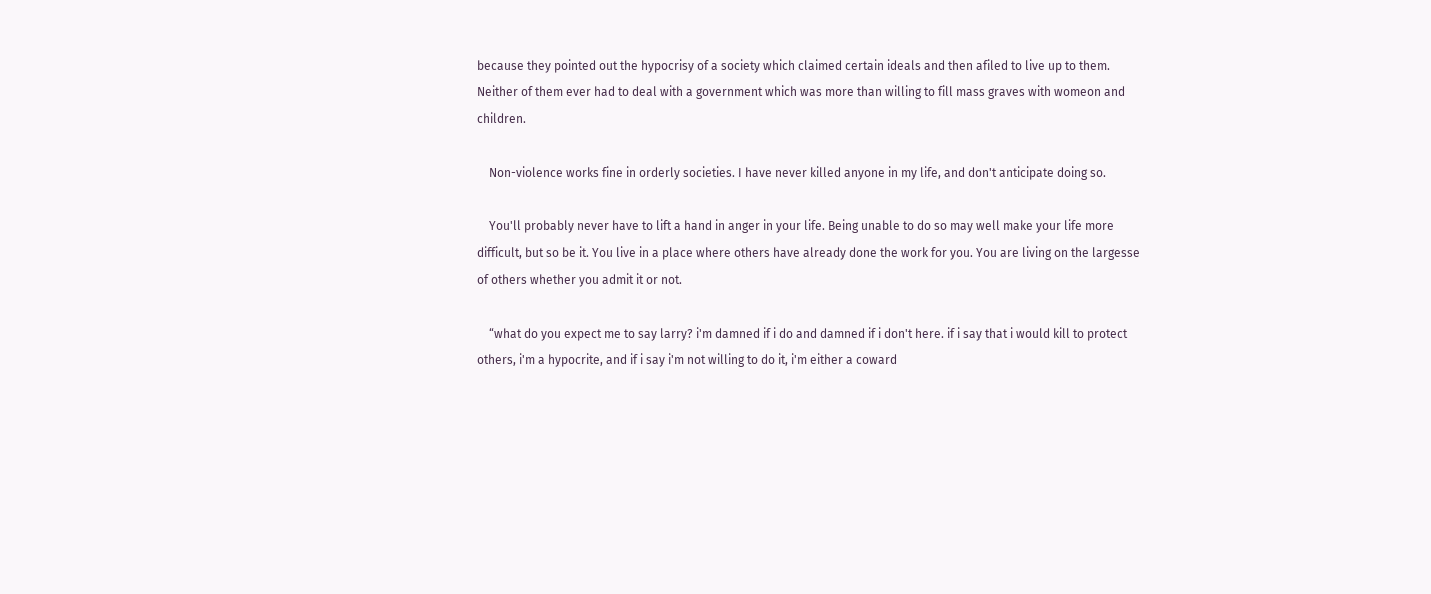because they pointed out the hypocrisy of a society which claimed certain ideals and then afiled to live up to them. Neither of them ever had to deal with a government which was more than willing to fill mass graves with womeon and children.

    Non-violence works fine in orderly societies. I have never killed anyone in my life, and don't anticipate doing so.

    You'll probably never have to lift a hand in anger in your life. Being unable to do so may well make your life more difficult, but so be it. You live in a place where others have already done the work for you. You are living on the largesse of others whether you admit it or not.

    “what do you expect me to say larry? i'm damned if i do and damned if i don't here. if i say that i would kill to protect others, i'm a hypocrite, and if i say i'm not willing to do it, i'm either a coward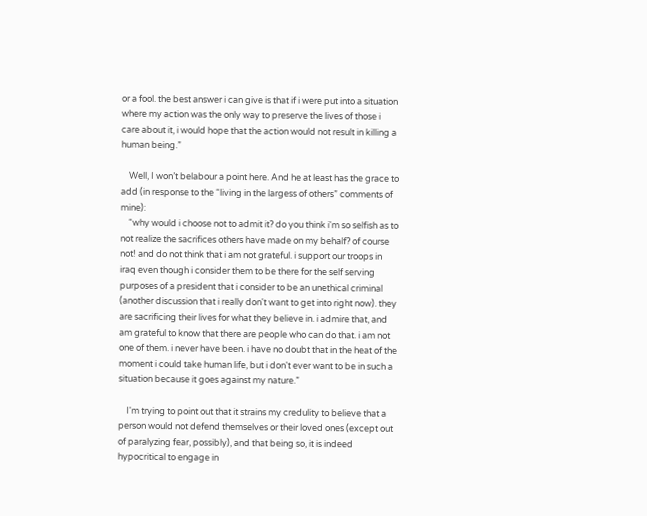or a fool. the best answer i can give is that if i were put into a situation where my action was the only way to preserve the lives of those i care about it, i would hope that the action would not result in killing a human being.”

    Well, I won’t belabour a point here. And he at least has the grace to add (in response to the “living in the largess of others” comments of mine):
    “why would i choose not to admit it? do you think i'm so selfish as to not realize the sacrifices others have made on my behalf? of course not! and do not think that i am not grateful. i support our troops in iraq even though i consider them to be there for the self serving purposes of a president that i consider to be an unethical criminal (another discussion that i really don't want to get into right now). they are sacrificing their lives for what they believe in. i admire that, and am grateful to know that there are people who can do that. i am not one of them. i never have been. i have no doubt that in the heat of the moment i could take human life, but i don't ever want to be in such a situation because it goes against my nature.”

    I'm trying to point out that it strains my credulity to believe that a person would not defend themselves or their loved ones (except out of paralyzing fear, possibly), and that being so, it is indeed hypocritical to engage in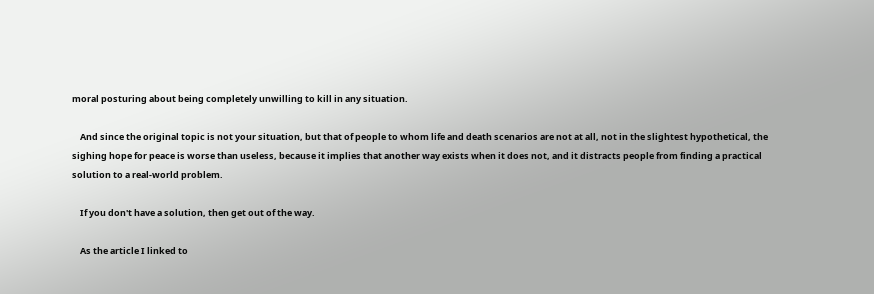moral posturing about being completely unwilling to kill in any situation.

    And since the original topic is not your situation, but that of people to whom life and death scenarios are not at all, not in the slightest hypothetical, the sighing hope for peace is worse than useless, because it implies that another way exists when it does not, and it distracts people from finding a practical solution to a real-world problem.

    If you don't have a solution, then get out of the way.

    As the article I linked to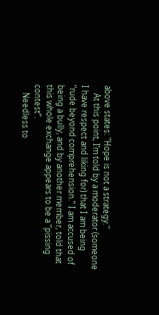above states: "Hope is not a strategy."
    At this point, I’m told by a moderator (someone I have respect and liking for) that I am being “rude beyond comprehension.” I am accused of being a bully, and by another member, told that this whole exchange appears to be a “pissing contest”.
    Needless to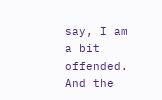say, I am a bit offended. And the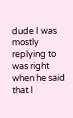dude I was mostly replying to was right when he said that I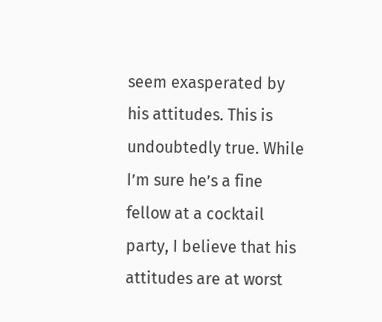seem exasperated by his attitudes. This is undoubtedly true. While I’m sure he’s a fine fellow at a cocktail party, I believe that his attitudes are at worst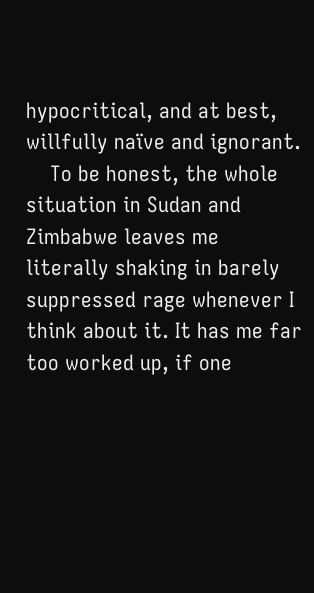hypocritical, and at best, willfully naïve and ignorant.
    To be honest, the whole situation in Sudan and Zimbabwe leaves me literally shaking in barely suppressed rage whenever I think about it. It has me far too worked up, if one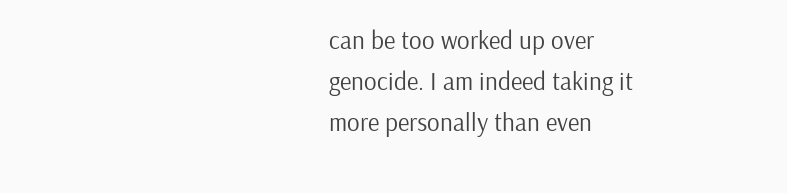can be too worked up over genocide. I am indeed taking it more personally than even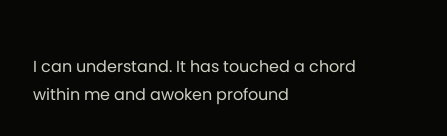I can understand. It has touched a chord within me and awoken profound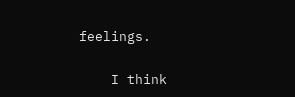feelings.

    I think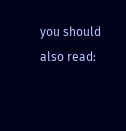you should also read: